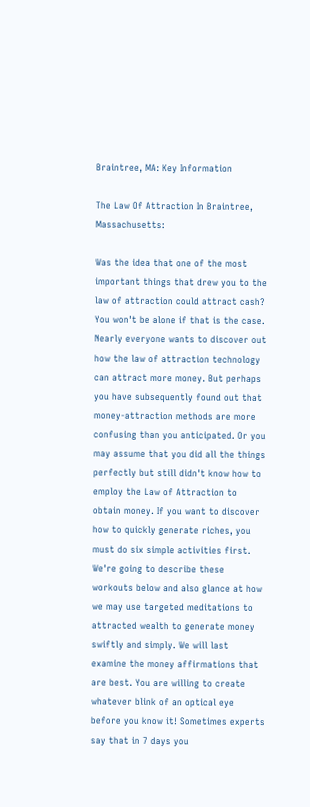Braintree, MA: Key Information

The Law Of Attraction In Braintree, Massachusetts:

Was the idea that one of the most important things that drew you to the law of attraction could attract cash? You won't be alone if that is the case. Nearly everyone wants to discover out how the law of attraction technology can attract more money. But perhaps you have subsequently found out that money-attraction methods are more confusing than you anticipated. Or you may assume that you did all the things perfectly but still didn't know how to employ the Law of Attraction to obtain money. If you want to discover how to quickly generate riches, you must do six simple activities first. We're going to describe these workouts below and also glance at how we may use targeted meditations to attracted wealth to generate money swiftly and simply. We will last examine the money affirmations that are best. You are willing to create whatever blink of an optical eye before you know it! Sometimes experts say that in 7 days you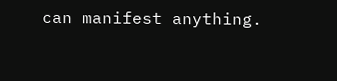can manifest anything.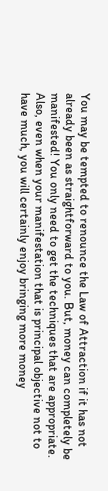You may be tempted to renounce the Law of Attraction if it has not already been as straightforward to you. But, money can completely be manifested! You only need to get the techniques that are appropriate. Also, even when your manifestation that is principal objective not to have much, you will certainly enjoy bringing more money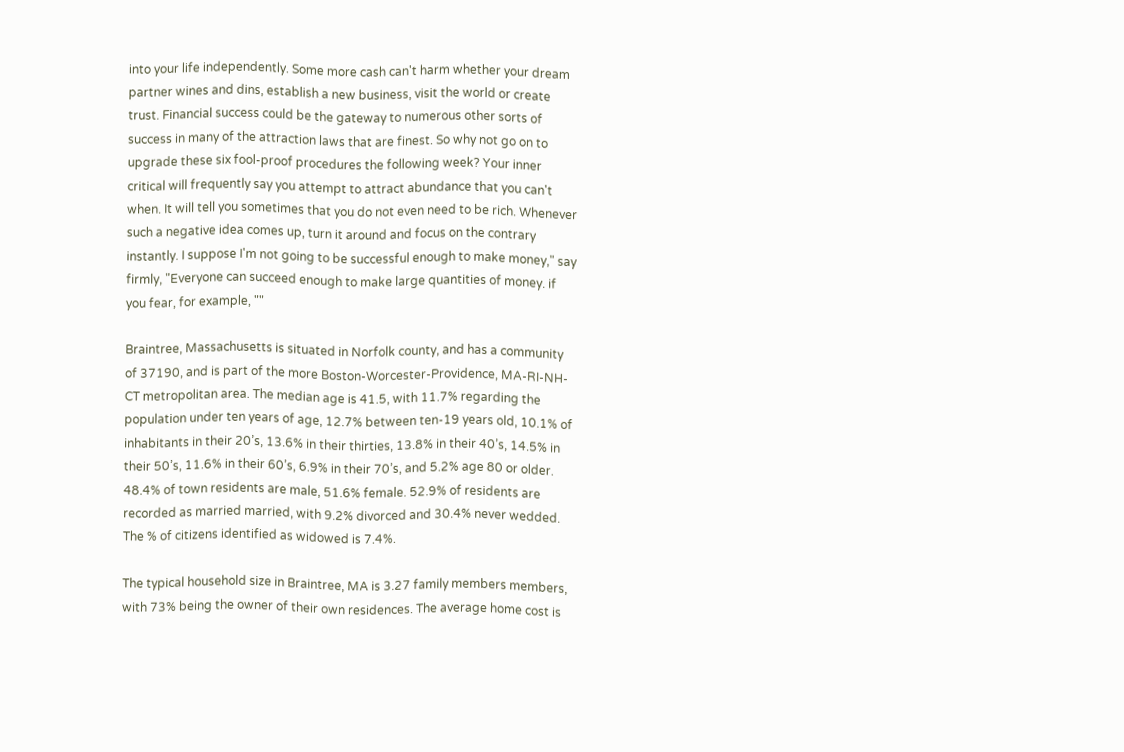into your life independently. Some more cash can't harm whether your dream partner wines and dins, establish a new business, visit the world or create trust. Financial success could be the gateway to numerous other sorts of success in many of the attraction laws that are finest. So why not go on to upgrade these six fool-proof procedures the following week? Your inner critical will frequently say you attempt to attract abundance that you can't when. It will tell you sometimes that you do not even need to be rich. Whenever such a negative idea comes up, turn it around and focus on the contrary instantly. I suppose I'm not going to be successful enough to make money," say firmly, "Everyone can succeed enough to make large quantities of money. if you fear, for example, ""

Braintree, Massachusetts is situated in Norfolk county, and has a community of 37190, and is part of the more Boston-Worcester-Providence, MA-RI-NH-CT metropolitan area. The median age is 41.5, with 11.7% regarding the population under ten years of age, 12.7% between ten-19 years old, 10.1% of inhabitants in their 20’s, 13.6% in their thirties, 13.8% in their 40’s, 14.5% in their 50’s, 11.6% in their 60’s, 6.9% in their 70’s, and 5.2% age 80 or older. 48.4% of town residents are male, 51.6% female. 52.9% of residents are recorded as married married, with 9.2% divorced and 30.4% never wedded. The % of citizens identified as widowed is 7.4%.

The typical household size in Braintree, MA is 3.27 family members members, with 73% being the owner of their own residences. The average home cost is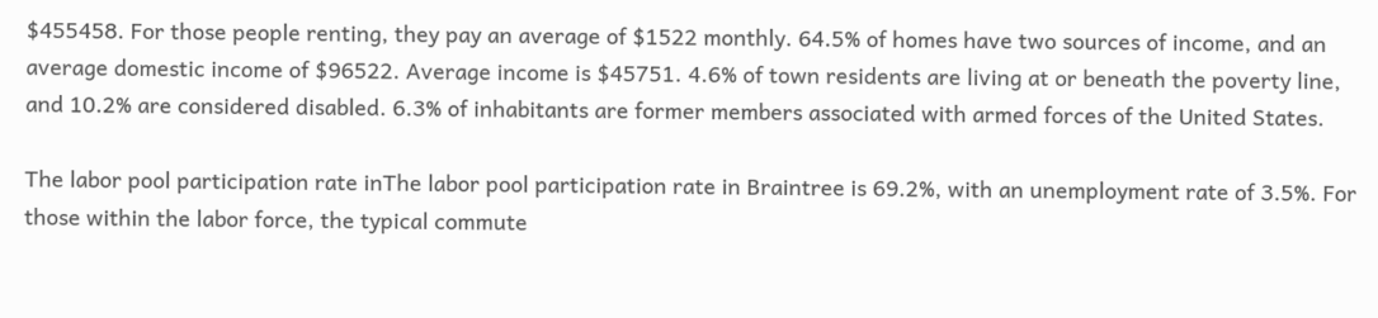$455458. For those people renting, they pay an average of $1522 monthly. 64.5% of homes have two sources of income, and an average domestic income of $96522. Average income is $45751. 4.6% of town residents are living at or beneath the poverty line, and 10.2% are considered disabled. 6.3% of inhabitants are former members associated with armed forces of the United States.

The labor pool participation rate inThe labor pool participation rate in Braintree is 69.2%, with an unemployment rate of 3.5%. For those within the labor force, the typical commute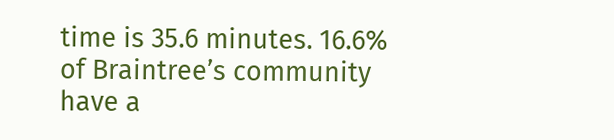time is 35.6 minutes. 16.6% of Braintree’s community have a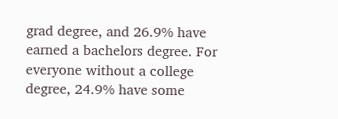grad degree, and 26.9% have earned a bachelors degree. For everyone without a college degree, 24.9% have some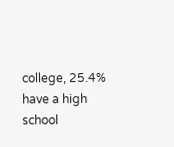college, 25.4% have a high school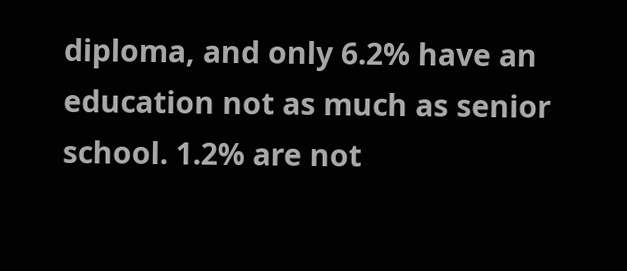diploma, and only 6.2% have an education not as much as senior school. 1.2% are not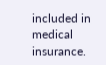included in medical insurance.